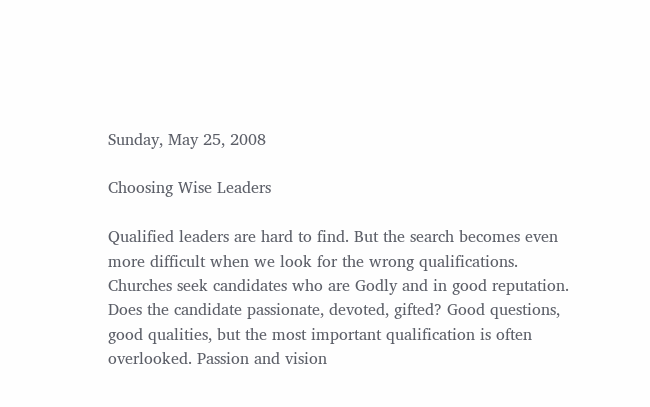Sunday, May 25, 2008

Choosing Wise Leaders

Qualified leaders are hard to find. But the search becomes even more difficult when we look for the wrong qualifications. Churches seek candidates who are Godly and in good reputation. Does the candidate passionate, devoted, gifted? Good questions, good qualities, but the most important qualification is often overlooked. Passion and vision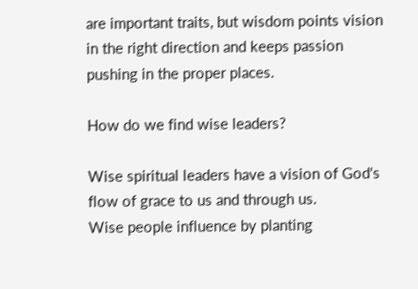are important traits, but wisdom points vision in the right direction and keeps passion pushing in the proper places.

How do we find wise leaders?

Wise spiritual leaders have a vision of God's flow of grace to us and through us.
Wise people influence by planting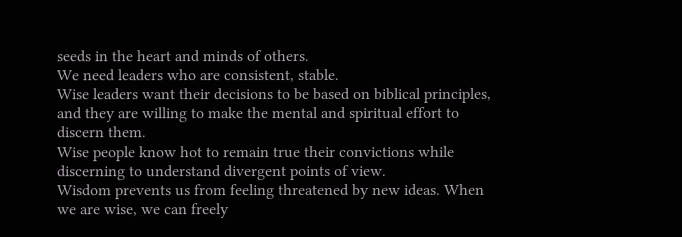seeds in the heart and minds of others.
We need leaders who are consistent, stable.
Wise leaders want their decisions to be based on biblical principles, and they are willing to make the mental and spiritual effort to discern them.
Wise people know hot to remain true their convictions while discerning to understand divergent points of view.
Wisdom prevents us from feeling threatened by new ideas. When we are wise, we can freely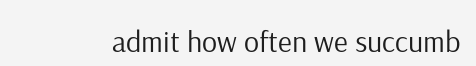admit how often we succumb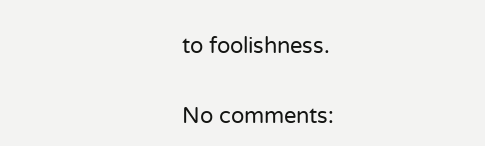to foolishness.

No comments: